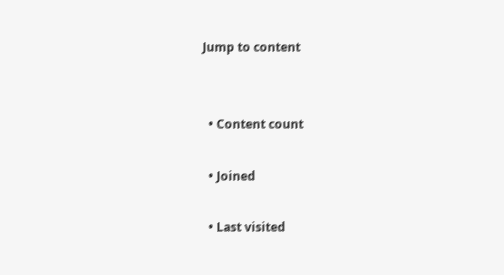Jump to content


  • Content count

  • Joined

  • Last visited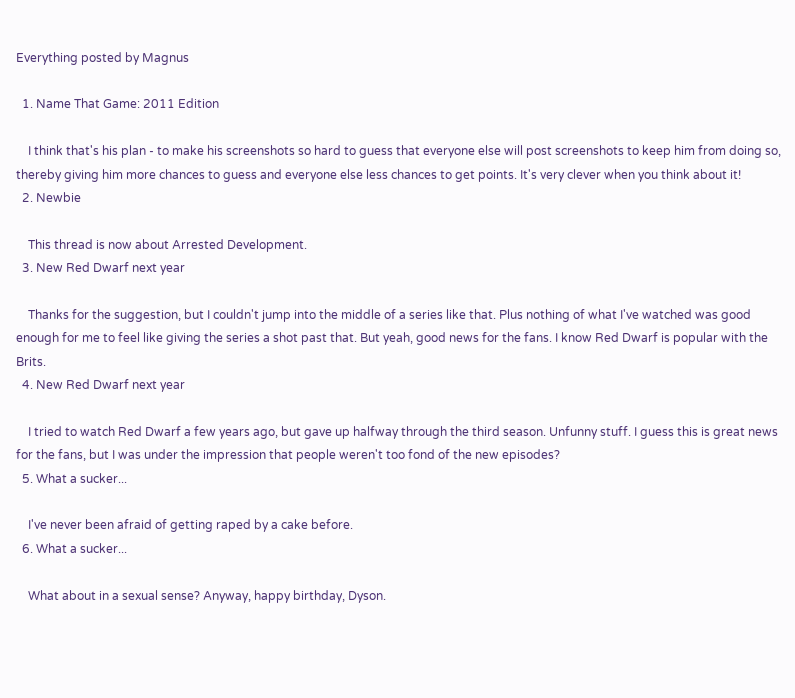Everything posted by Magnus

  1. Name That Game: 2011 Edition

    I think that's his plan - to make his screenshots so hard to guess that everyone else will post screenshots to keep him from doing so, thereby giving him more chances to guess and everyone else less chances to get points. It's very clever when you think about it!
  2. Newbie

    This thread is now about Arrested Development.
  3. New Red Dwarf next year

    Thanks for the suggestion, but I couldn't jump into the middle of a series like that. Plus nothing of what I've watched was good enough for me to feel like giving the series a shot past that. But yeah, good news for the fans. I know Red Dwarf is popular with the Brits.
  4. New Red Dwarf next year

    I tried to watch Red Dwarf a few years ago, but gave up halfway through the third season. Unfunny stuff. I guess this is great news for the fans, but I was under the impression that people weren't too fond of the new episodes?
  5. What a sucker...

    I've never been afraid of getting raped by a cake before.
  6. What a sucker...

    What about in a sexual sense? Anyway, happy birthday, Dyson.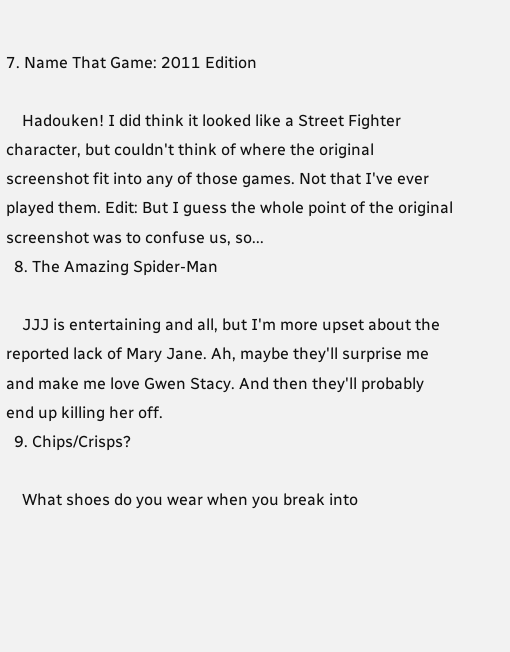7. Name That Game: 2011 Edition

    Hadouken! I did think it looked like a Street Fighter character, but couldn't think of where the original screenshot fit into any of those games. Not that I've ever played them. Edit: But I guess the whole point of the original screenshot was to confuse us, so...
  8. The Amazing Spider-Man

    JJJ is entertaining and all, but I'm more upset about the reported lack of Mary Jane. Ah, maybe they'll surprise me and make me love Gwen Stacy. And then they'll probably end up killing her off.
  9. Chips/Crisps?

    What shoes do you wear when you break into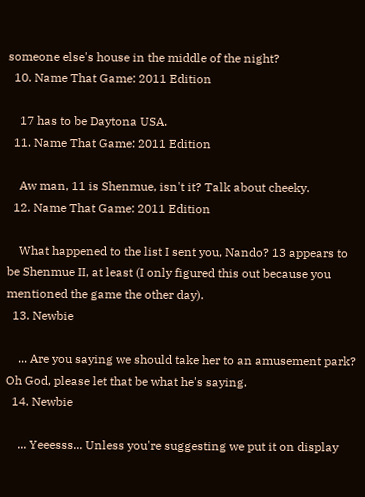someone else's house in the middle of the night?
  10. Name That Game: 2011 Edition

    17 has to be Daytona USA.
  11. Name That Game: 2011 Edition

    Aw man, 11 is Shenmue, isn't it? Talk about cheeky.
  12. Name That Game: 2011 Edition

    What happened to the list I sent you, Nando? 13 appears to be Shenmue II, at least (I only figured this out because you mentioned the game the other day).
  13. Newbie

    ... Are you saying we should take her to an amusement park? Oh God, please let that be what he's saying.
  14. Newbie

    ... Yeeesss... Unless you're suggesting we put it on display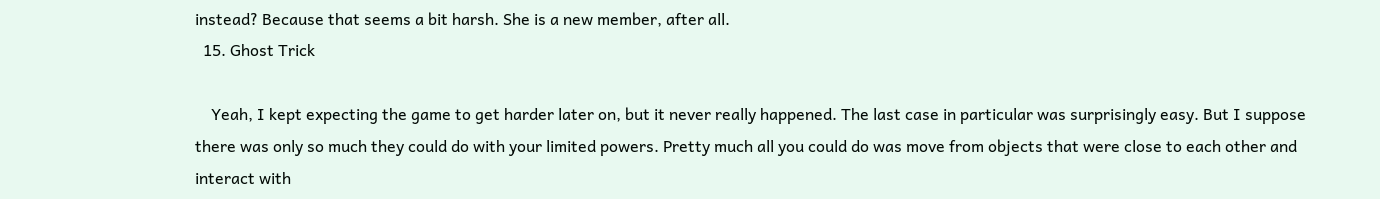instead? Because that seems a bit harsh. She is a new member, after all.
  15. Ghost Trick

    Yeah, I kept expecting the game to get harder later on, but it never really happened. The last case in particular was surprisingly easy. But I suppose there was only so much they could do with your limited powers. Pretty much all you could do was move from objects that were close to each other and interact with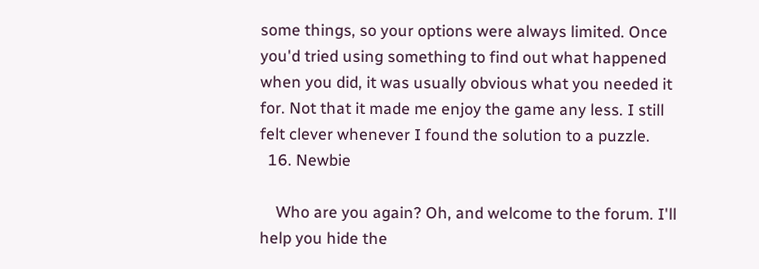some things, so your options were always limited. Once you'd tried using something to find out what happened when you did, it was usually obvious what you needed it for. Not that it made me enjoy the game any less. I still felt clever whenever I found the solution to a puzzle.
  16. Newbie

    Who are you again? Oh, and welcome to the forum. I'll help you hide the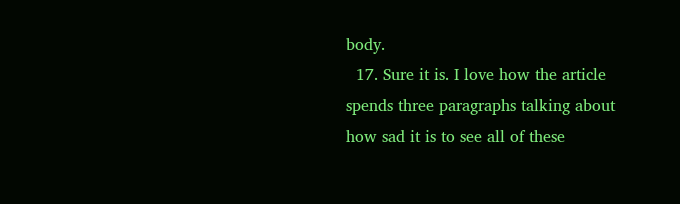body.
  17. Sure it is. I love how the article spends three paragraphs talking about how sad it is to see all of these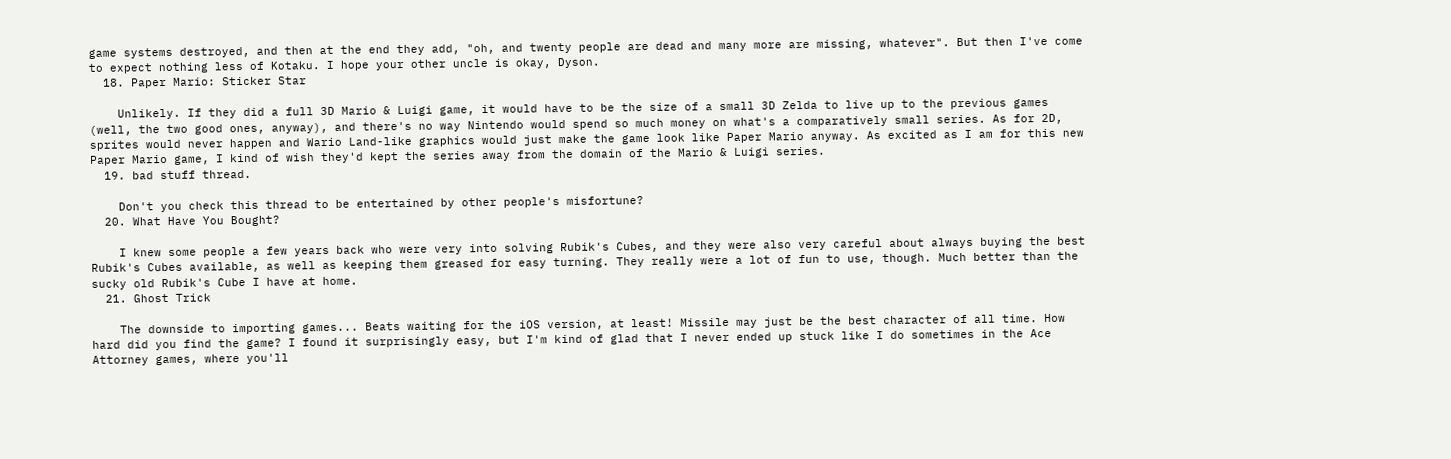game systems destroyed, and then at the end they add, "oh, and twenty people are dead and many more are missing, whatever". But then I've come to expect nothing less of Kotaku. I hope your other uncle is okay, Dyson.
  18. Paper Mario: Sticker Star

    Unlikely. If they did a full 3D Mario & Luigi game, it would have to be the size of a small 3D Zelda to live up to the previous games (well, the two good ones, anyway), and there's no way Nintendo would spend so much money on what's a comparatively small series. As for 2D, sprites would never happen and Wario Land-like graphics would just make the game look like Paper Mario anyway. As excited as I am for this new Paper Mario game, I kind of wish they'd kept the series away from the domain of the Mario & Luigi series.
  19. bad stuff thread.

    Don't you check this thread to be entertained by other people's misfortune?
  20. What Have You Bought?

    I knew some people a few years back who were very into solving Rubik's Cubes, and they were also very careful about always buying the best Rubik's Cubes available, as well as keeping them greased for easy turning. They really were a lot of fun to use, though. Much better than the sucky old Rubik's Cube I have at home.
  21. Ghost Trick

    The downside to importing games... Beats waiting for the iOS version, at least! Missile may just be the best character of all time. How hard did you find the game? I found it surprisingly easy, but I'm kind of glad that I never ended up stuck like I do sometimes in the Ace Attorney games, where you'll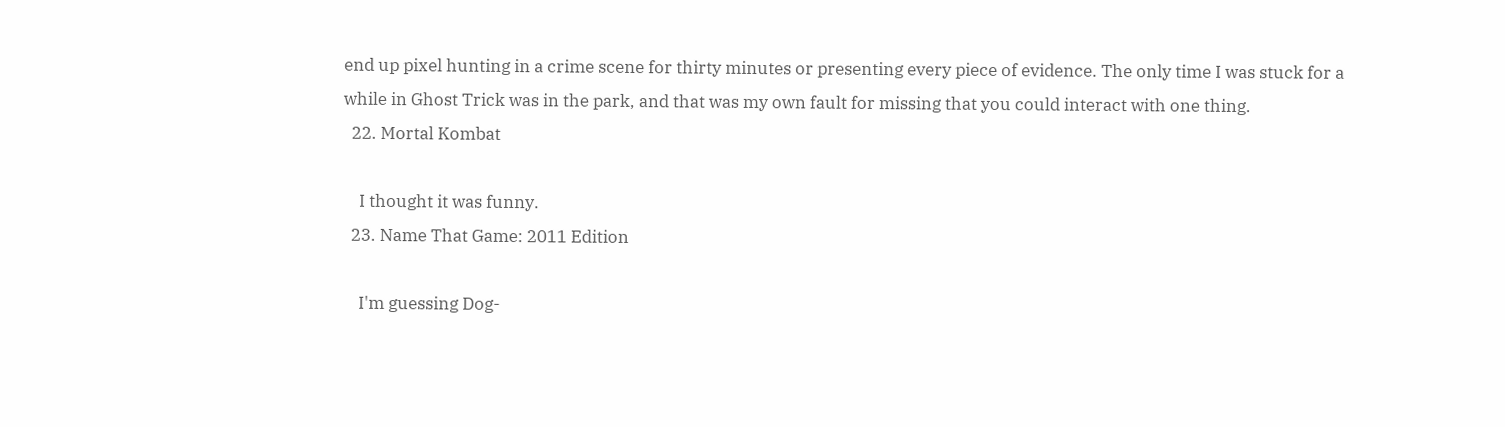end up pixel hunting in a crime scene for thirty minutes or presenting every piece of evidence. The only time I was stuck for a while in Ghost Trick was in the park, and that was my own fault for missing that you could interact with one thing.
  22. Mortal Kombat

    I thought it was funny.
  23. Name That Game: 2011 Edition

    I'm guessing Dog-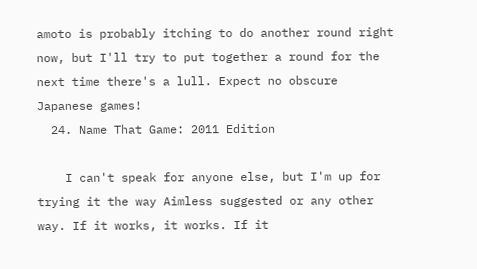amoto is probably itching to do another round right now, but I'll try to put together a round for the next time there's a lull. Expect no obscure Japanese games!
  24. Name That Game: 2011 Edition

    I can't speak for anyone else, but I'm up for trying it the way Aimless suggested or any other way. If it works, it works. If it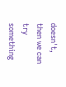doesn't, then we can try something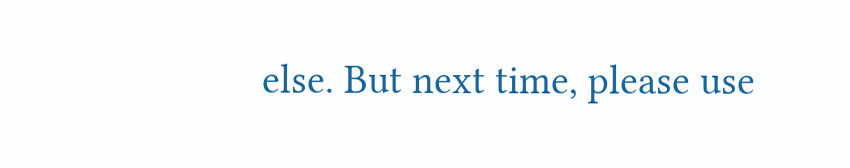else. But next time, please use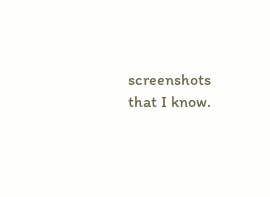screenshots that I know.